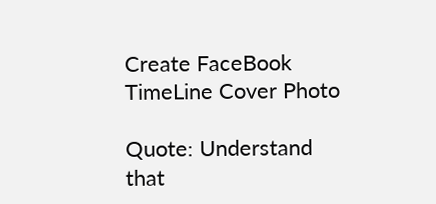Create FaceBook TimeLine Cover Photo

Quote: Understand that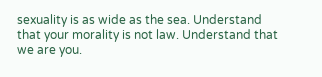sexuality is as wide as the sea. Understand that your morality is not law. Understand that we are you.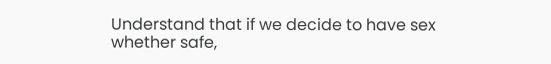Understand that if we decide to have sex whether safe,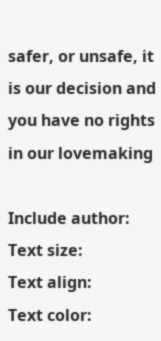safer, or unsafe, it is our decision and you have no rights in our lovemaking

Include author:
Text size:
Text align:
Text color: